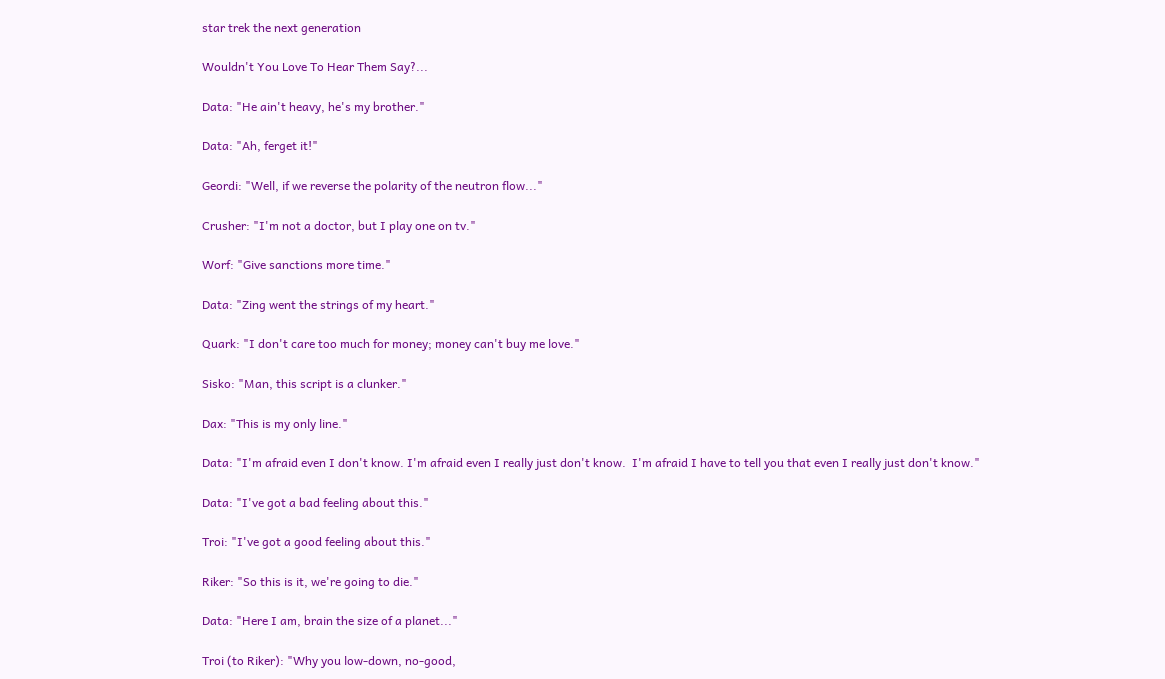star trek the next generation

Wouldn't You Love To Hear Them Say?...

Data: "He ain't heavy, he's my brother."

Data: "Ah, ferget it!"

Geordi: "Well, if we reverse the polarity of the neutron flow..."

Crusher: "I'm not a doctor, but I play one on tv."

Worf: "Give sanctions more time."

Data: "Zing went the strings of my heart."

Quark: "I don't care too much for money; money can't buy me love."

Sisko: "Man, this script is a clunker."

Dax: "This is my only line."

Data: "I'm afraid even I don't know. I'm afraid even I really just don't know.  I'm afraid I have to tell you that even I really just don't know."

Data: "I've got a bad feeling about this."

Troi: "I've got a good feeling about this."

Riker: "So this is it, we're going to die."

Data: "Here I am, brain the size of a planet..."

Troi (to Riker): "Why you low-down, no-good,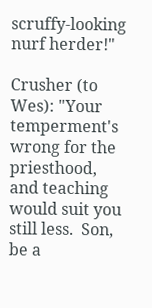scruffy-looking nurf herder!"

Crusher (to Wes): "Your temperment's wrong for the priesthood, and teaching would suit you still less.  Son, be a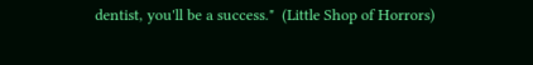dentist, you'll be a success."  (Little Shop of Horrors)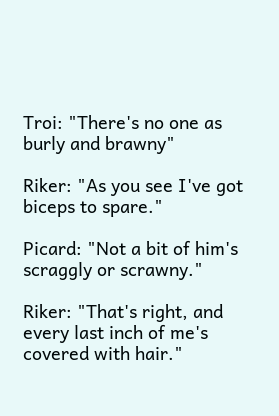Troi: "There's no one as burly and brawny"

Riker: "As you see I've got biceps to spare."

Picard: "Not a bit of him's scraggly or scrawny."

Riker: "That's right, and every last inch of me's covered with hair."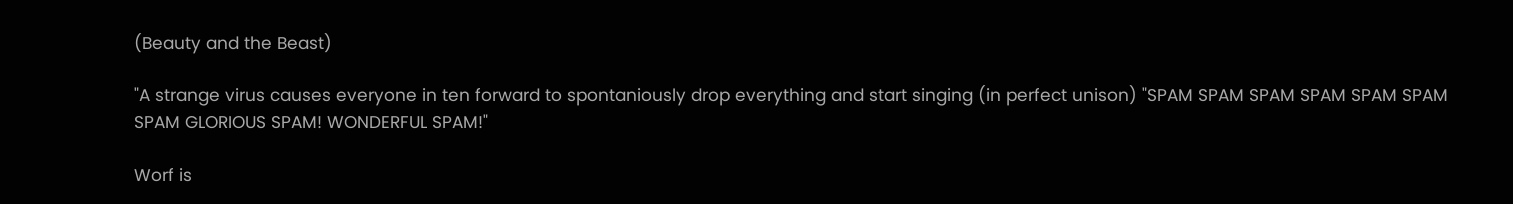(Beauty and the Beast)

"A strange virus causes everyone in ten forward to spontaniously drop everything and start singing (in perfect unison) "SPAM SPAM SPAM SPAM SPAM SPAM SPAM GLORIOUS SPAM! WONDERFUL SPAM!"

Worf is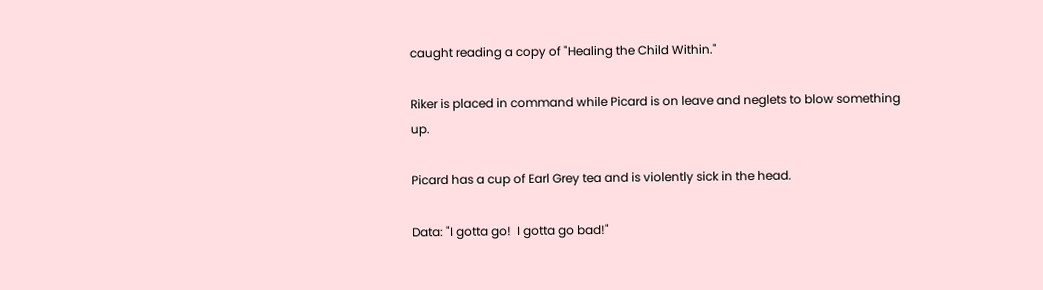caught reading a copy of "Healing the Child Within."

Riker is placed in command while Picard is on leave and neglets to blow something up.

Picard has a cup of Earl Grey tea and is violently sick in the head.

Data: "I gotta go!  I gotta go bad!"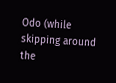Odo (while skipping around the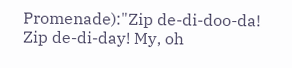Promenade):"Zip de-di-doo-da! Zip de-di-day! My, oh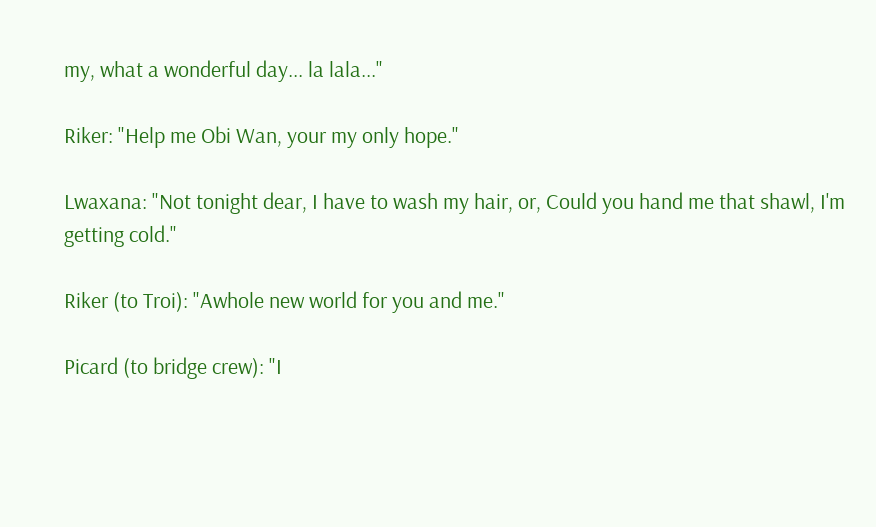my, what a wonderful day... la lala..."

Riker: "Help me Obi Wan, your my only hope."

Lwaxana: "Not tonight dear, I have to wash my hair, or, Could you hand me that shawl, I'm getting cold."

Riker (to Troi): "Awhole new world for you and me."

Picard (to bridge crew): "I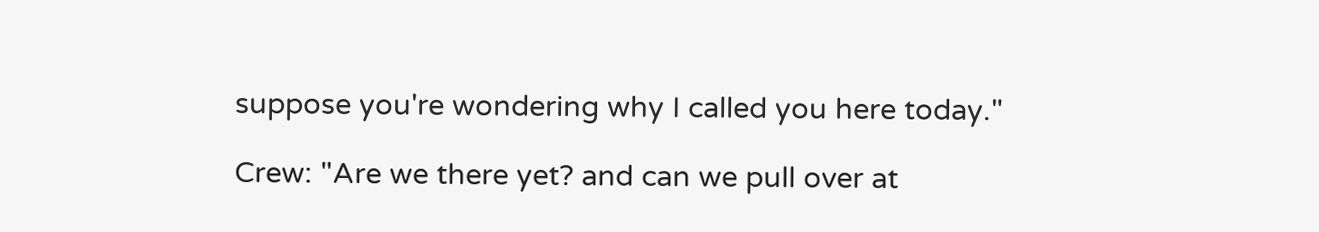suppose you're wondering why I called you here today."

Crew: "Are we there yet? and can we pull over at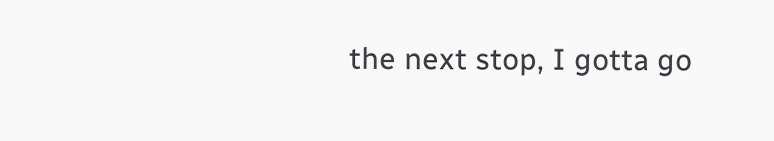the next stop, I gotta go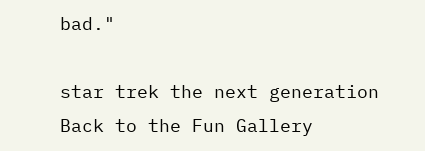bad."

star trek the next generation
Back to the Fun Gallery